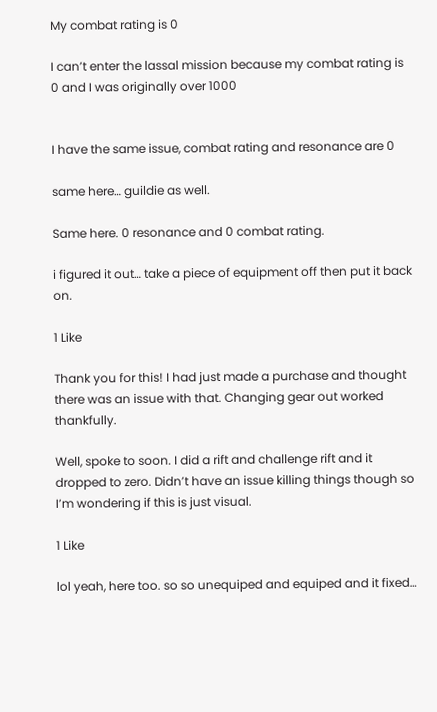My combat rating is 0

I can’t enter the lassal mission because my combat rating is 0 and I was originally over 1000


I have the same issue, combat rating and resonance are 0

same here… guildie as well.

Same here. 0 resonance and 0 combat rating.

i figured it out… take a piece of equipment off then put it back on.

1 Like

Thank you for this! I had just made a purchase and thought there was an issue with that. Changing gear out worked thankfully.

Well, spoke to soon. I did a rift and challenge rift and it dropped to zero. Didn’t have an issue killing things though so I’m wondering if this is just visual.

1 Like

lol yeah, here too. so so unequiped and equiped and it fixed…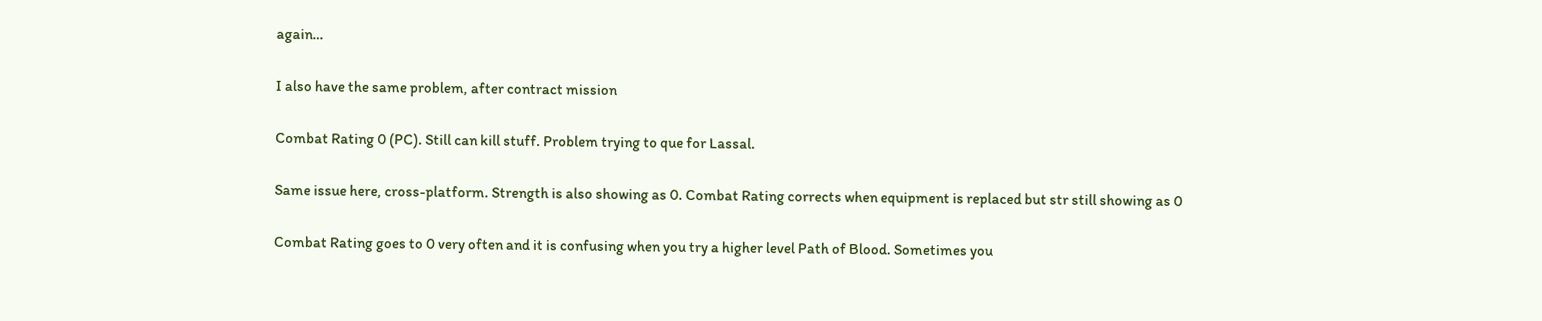again…

I also have the same problem, after contract mission

Combat Rating 0 (PC). Still can kill stuff. Problem trying to que for Lassal.

Same issue here, cross-platform. Strength is also showing as 0. Combat Rating corrects when equipment is replaced but str still showing as 0

Combat Rating goes to 0 very often and it is confusing when you try a higher level Path of Blood. Sometimes you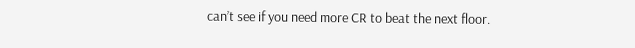can’t see if you need more CR to beat the next floor.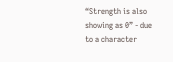“Strength is also showing as 0” - due to a character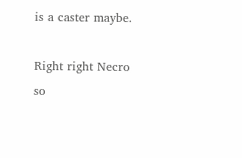is a caster maybe.

Right right Necro so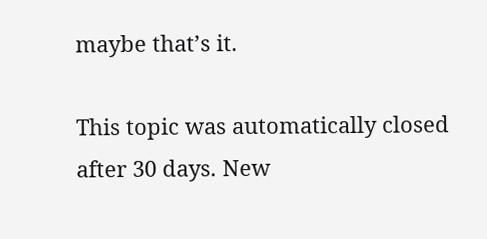maybe that’s it.

This topic was automatically closed after 30 days. New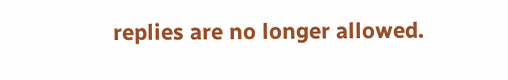replies are no longer allowed.